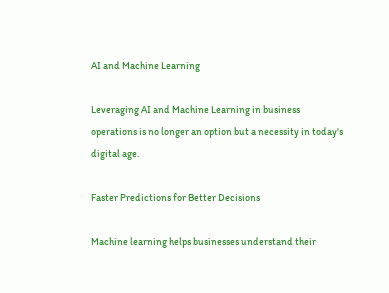AI and Machine Learning

Leveraging AI and Machine Learning in business operations is no longer an option but a necessity in today's digital age.

Faster Predictions for Better Decisions

Machine learning helps businesses understand their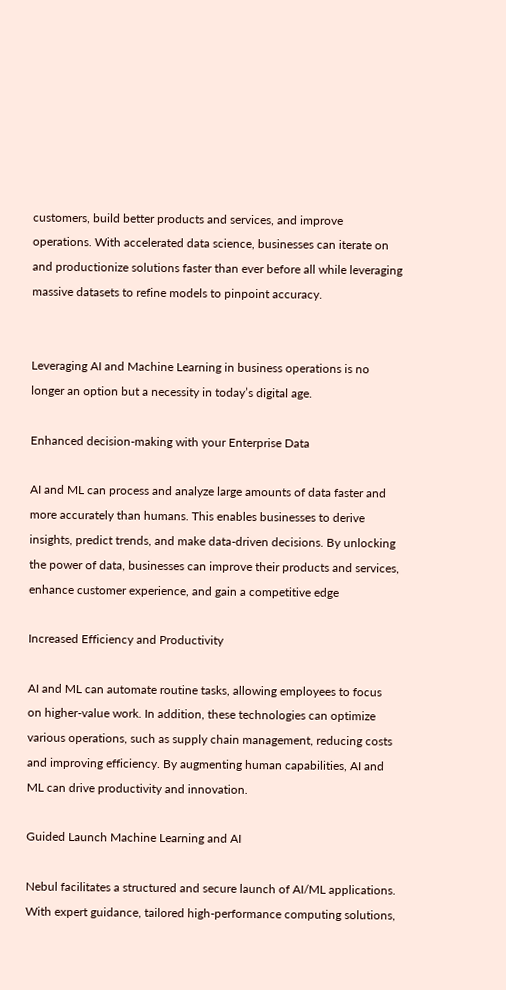customers, build better products and services, and improve operations. With accelerated data science, businesses can iterate on and productionize solutions faster than ever before all while leveraging massive datasets to refine models to pinpoint accuracy.


Leveraging AI and Machine Learning in business operations is no longer an option but a necessity in today’s digital age.

Enhanced decision-making with your Enterprise Data

AI and ML can process and analyze large amounts of data faster and more accurately than humans. This enables businesses to derive insights, predict trends, and make data-driven decisions. By unlocking the power of data, businesses can improve their products and services, enhance customer experience, and gain a competitive edge

Increased Efficiency and Productivity

AI and ML can automate routine tasks, allowing employees to focus on higher-value work. In addition, these technologies can optimize various operations, such as supply chain management, reducing costs and improving efficiency. By augmenting human capabilities, AI and ML can drive productivity and innovation.

Guided Launch Machine Learning and AI

Nebul facilitates a structured and secure launch of AI/ML applications. With expert guidance, tailored high-performance computing solutions,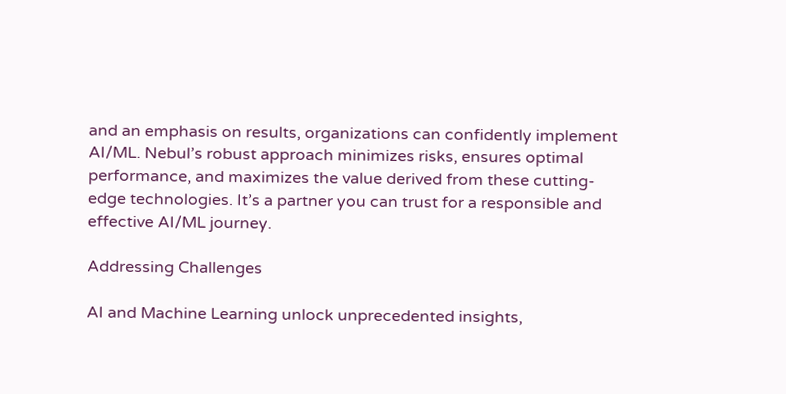and an emphasis on results, organizations can confidently implement AI/ML. Nebul’s robust approach minimizes risks, ensures optimal performance, and maximizes the value derived from these cutting-edge technologies. It’s a partner you can trust for a responsible and effective AI/ML journey.

Addressing Challenges

AI and Machine Learning unlock unprecedented insights,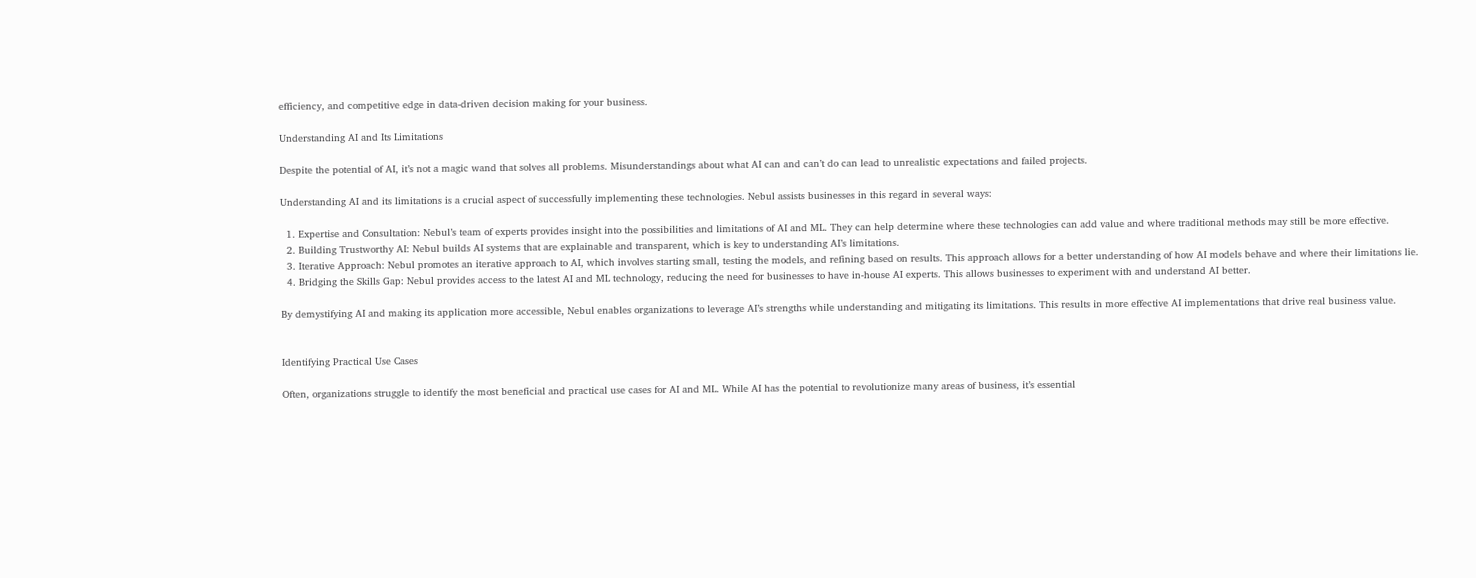efficiency, and competitive edge in data-driven decision making for your business.

Understanding AI and Its Limitations

Despite the potential of AI, it’s not a magic wand that solves all problems. Misunderstandings about what AI can and can’t do can lead to unrealistic expectations and failed projects.

Understanding AI and its limitations is a crucial aspect of successfully implementing these technologies. Nebul assists businesses in this regard in several ways:

  1. Expertise and Consultation: Nebul’s team of experts provides insight into the possibilities and limitations of AI and ML. They can help determine where these technologies can add value and where traditional methods may still be more effective.
  2. Building Trustworthy AI: Nebul builds AI systems that are explainable and transparent, which is key to understanding AI’s limitations.
  3. Iterative Approach: Nebul promotes an iterative approach to AI, which involves starting small, testing the models, and refining based on results. This approach allows for a better understanding of how AI models behave and where their limitations lie.
  4. Bridging the Skills Gap: Nebul provides access to the latest AI and ML technology, reducing the need for businesses to have in-house AI experts. This allows businesses to experiment with and understand AI better.

By demystifying AI and making its application more accessible, Nebul enables organizations to leverage AI’s strengths while understanding and mitigating its limitations. This results in more effective AI implementations that drive real business value.


Identifying Practical Use Cases

Often, organizations struggle to identify the most beneficial and practical use cases for AI and ML. While AI has the potential to revolutionize many areas of business, it’s essential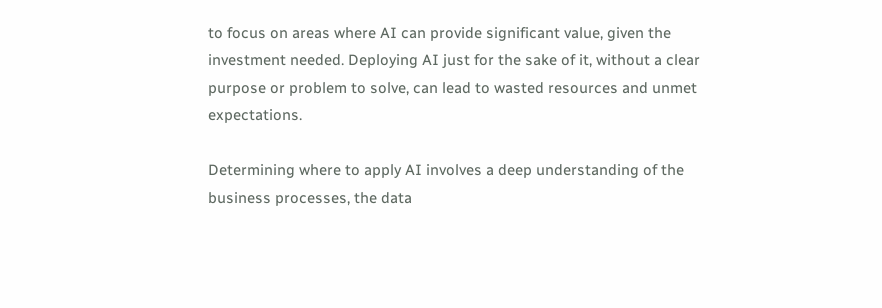to focus on areas where AI can provide significant value, given the investment needed. Deploying AI just for the sake of it, without a clear purpose or problem to solve, can lead to wasted resources and unmet expectations.

Determining where to apply AI involves a deep understanding of the business processes, the data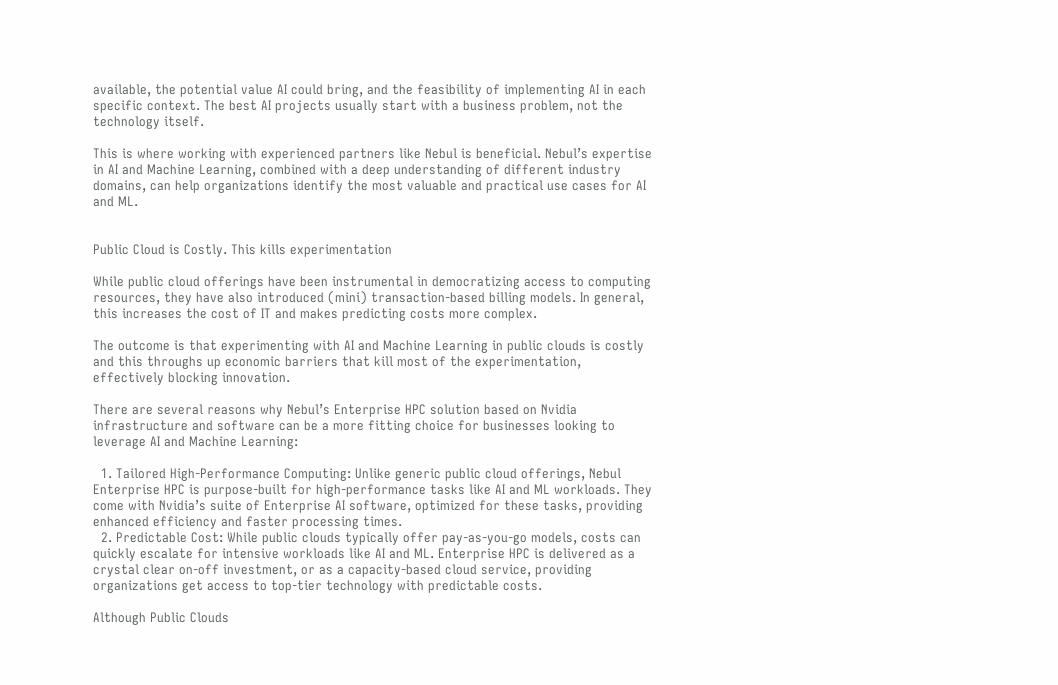available, the potential value AI could bring, and the feasibility of implementing AI in each specific context. The best AI projects usually start with a business problem, not the technology itself.

This is where working with experienced partners like Nebul is beneficial. Nebul’s expertise in AI and Machine Learning, combined with a deep understanding of different industry domains, can help organizations identify the most valuable and practical use cases for AI and ML.


Public Cloud is Costly. This kills experimentation

While public cloud offerings have been instrumental in democratizing access to computing resources, they have also introduced (mini) transaction-based billing models. In general, this increases the cost of IT and makes predicting costs more complex.

The outcome is that experimenting with AI and Machine Learning in public clouds is costly and this throughs up economic barriers that kill most of the experimentation, effectively blocking innovation.

There are several reasons why Nebul’s Enterprise HPC solution based on Nvidia infrastructure and software can be a more fitting choice for businesses looking to leverage AI and Machine Learning:

  1. Tailored High-Performance Computing: Unlike generic public cloud offerings, Nebul Enterprise HPC is purpose-built for high-performance tasks like AI and ML workloads. They come with Nvidia’s suite of Enterprise AI software, optimized for these tasks, providing enhanced efficiency and faster processing times.
  2. Predictable Cost: While public clouds typically offer pay-as-you-go models, costs can quickly escalate for intensive workloads like AI and ML. Enterprise HPC is delivered as a crystal clear on-off investment, or as a capacity-based cloud service, providing organizations get access to top-tier technology with predictable costs.

Although Public Clouds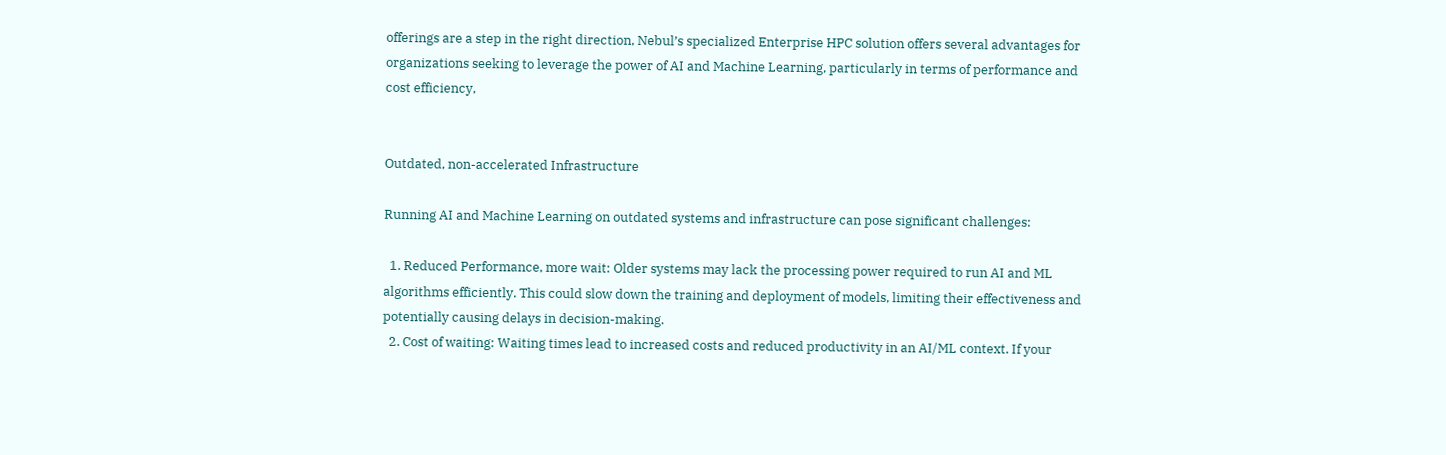offerings are a step in the right direction, Nebul’s specialized Enterprise HPC solution offers several advantages for organizations seeking to leverage the power of AI and Machine Learning, particularly in terms of performance and cost efficiency,


Outdated, non-accelerated Infrastructure

Running AI and Machine Learning on outdated systems and infrastructure can pose significant challenges:

  1. Reduced Performance, more wait: Older systems may lack the processing power required to run AI and ML algorithms efficiently. This could slow down the training and deployment of models, limiting their effectiveness and potentially causing delays in decision-making.
  2. Cost of waiting: Waiting times lead to increased costs and reduced productivity in an AI/ML context. If your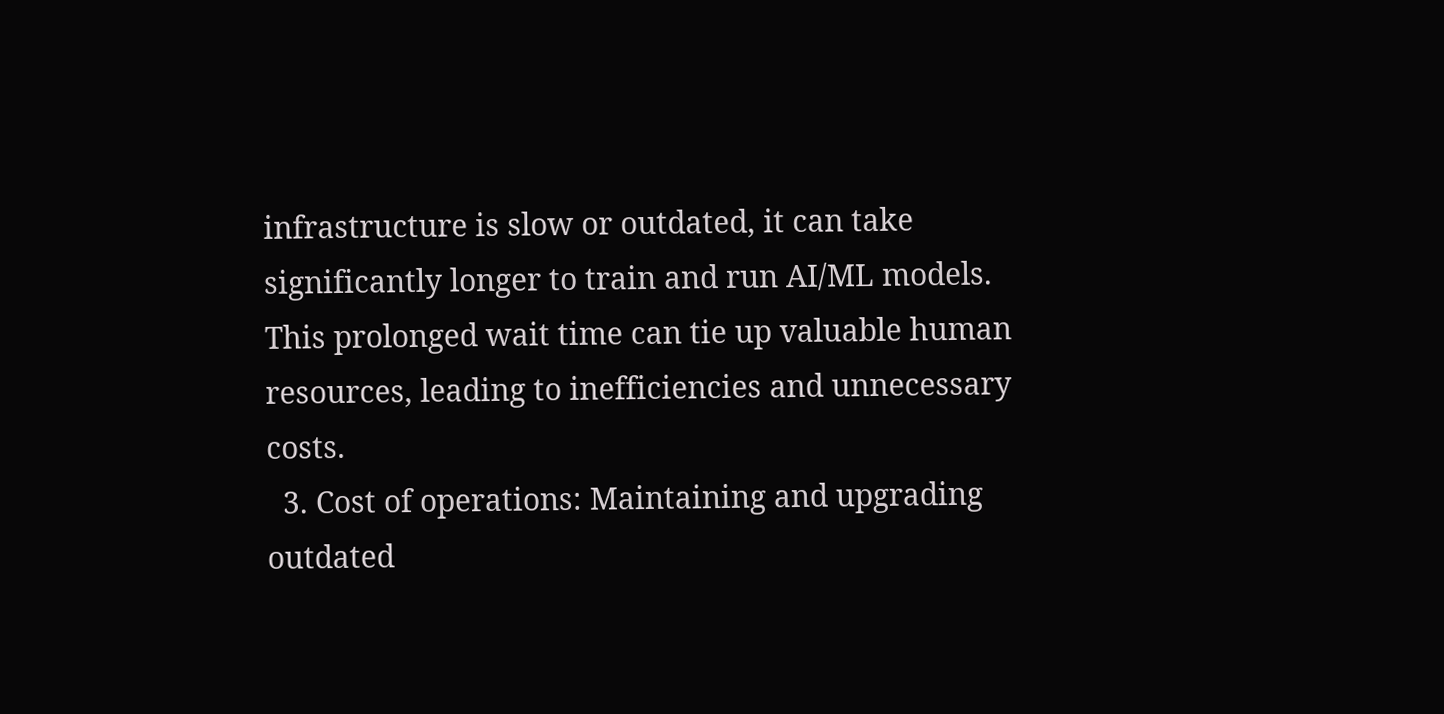infrastructure is slow or outdated, it can take significantly longer to train and run AI/ML models. This prolonged wait time can tie up valuable human resources, leading to inefficiencies and unnecessary costs.
  3. Cost of operations: Maintaining and upgrading outdated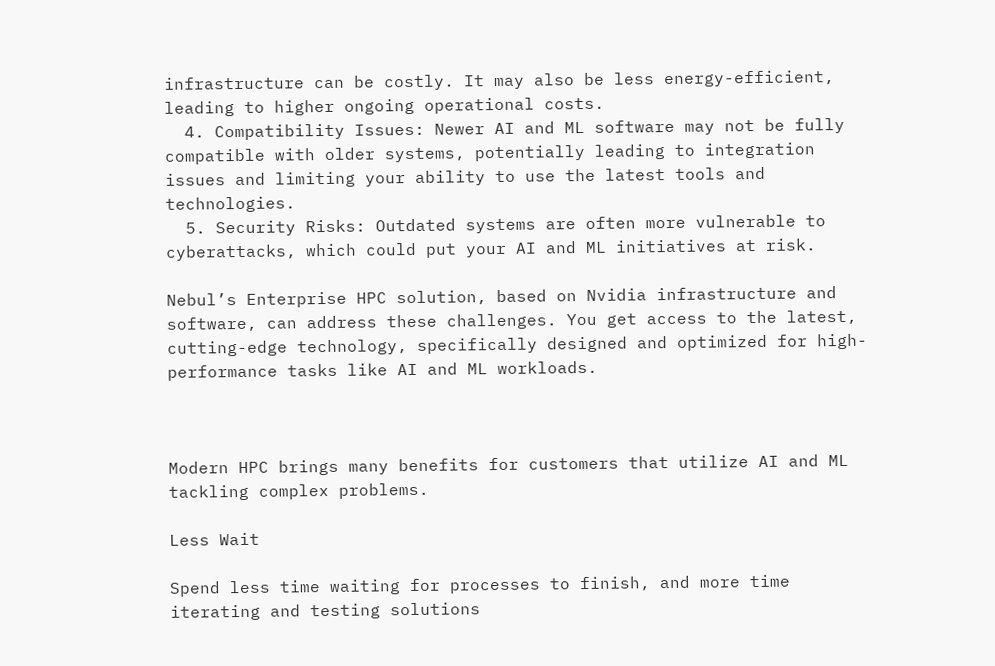infrastructure can be costly. It may also be less energy-efficient, leading to higher ongoing operational costs.
  4. Compatibility Issues: Newer AI and ML software may not be fully compatible with older systems, potentially leading to integration issues and limiting your ability to use the latest tools and technologies.
  5. Security Risks: Outdated systems are often more vulnerable to cyberattacks, which could put your AI and ML initiatives at risk.

Nebul’s Enterprise HPC solution, based on Nvidia infrastructure and software, can address these challenges. You get access to the latest, cutting-edge technology, specifically designed and optimized for high-performance tasks like AI and ML workloads.



Modern HPC brings many benefits for customers that utilize AI and ML tackling complex problems.

Less Wait

Spend less time waiting for processes to finish, and more time iterating and testing solutions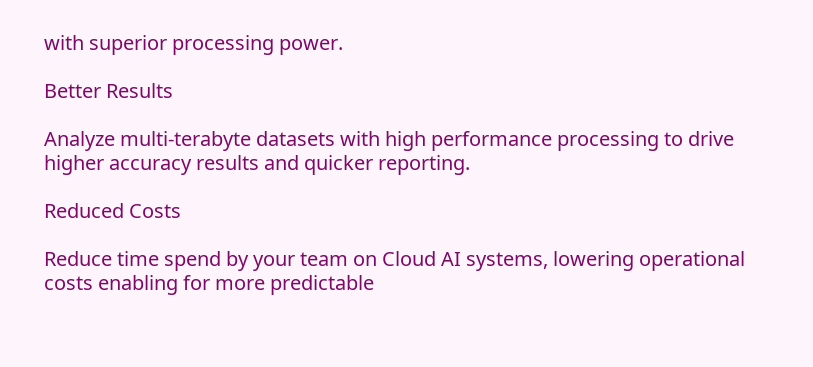with superior processing power.

Better Results

Analyze multi-terabyte datasets with high performance processing to drive higher accuracy results and quicker reporting.

Reduced Costs

Reduce time spend by your team on Cloud AI systems, lowering operational costs enabling for more predictable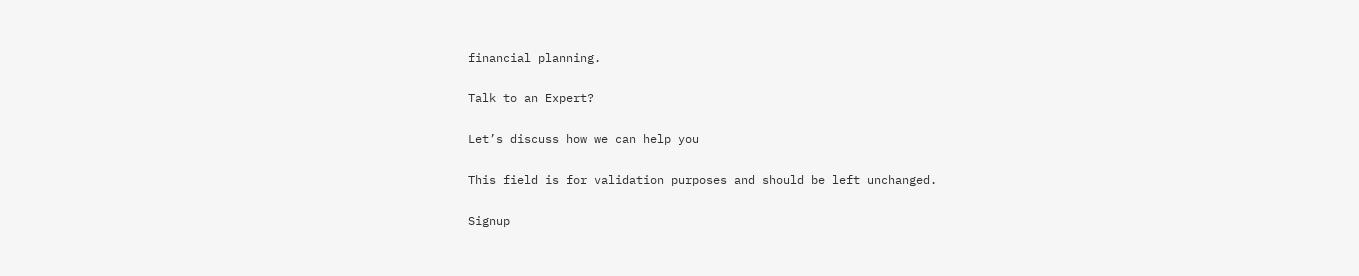financial planning.

Talk to an Expert?

Let’s discuss how we can help you

This field is for validation purposes and should be left unchanged.

Signup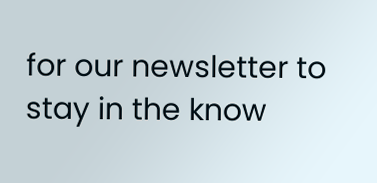for our newsletter to stay in the know